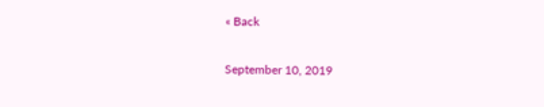« Back

September 10, 2019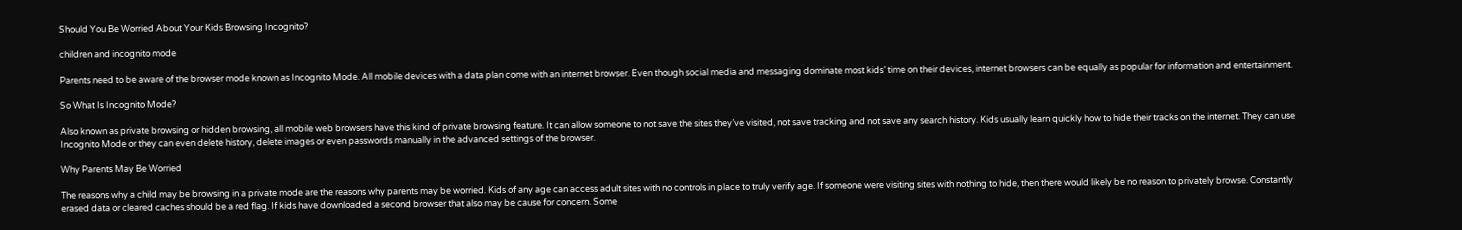Should You Be Worried About Your Kids Browsing Incognito?

children and incognito mode

Parents need to be aware of the browser mode known as Incognito Mode. All mobile devices with a data plan come with an internet browser. Even though social media and messaging dominate most kids’ time on their devices, internet browsers can be equally as popular for information and entertainment.

So What Is Incognito Mode?

Also known as private browsing or hidden browsing, all mobile web browsers have this kind of private browsing feature. It can allow someone to not save the sites they’ve visited, not save tracking and not save any search history. Kids usually learn quickly how to hide their tracks on the internet. They can use Incognito Mode or they can even delete history, delete images or even passwords manually in the advanced settings of the browser.

Why Parents May Be Worried

The reasons why a child may be browsing in a private mode are the reasons why parents may be worried. Kids of any age can access adult sites with no controls in place to truly verify age. If someone were visiting sites with nothing to hide, then there would likely be no reason to privately browse. Constantly erased data or cleared caches should be a red flag. If kids have downloaded a second browser that also may be cause for concern. Some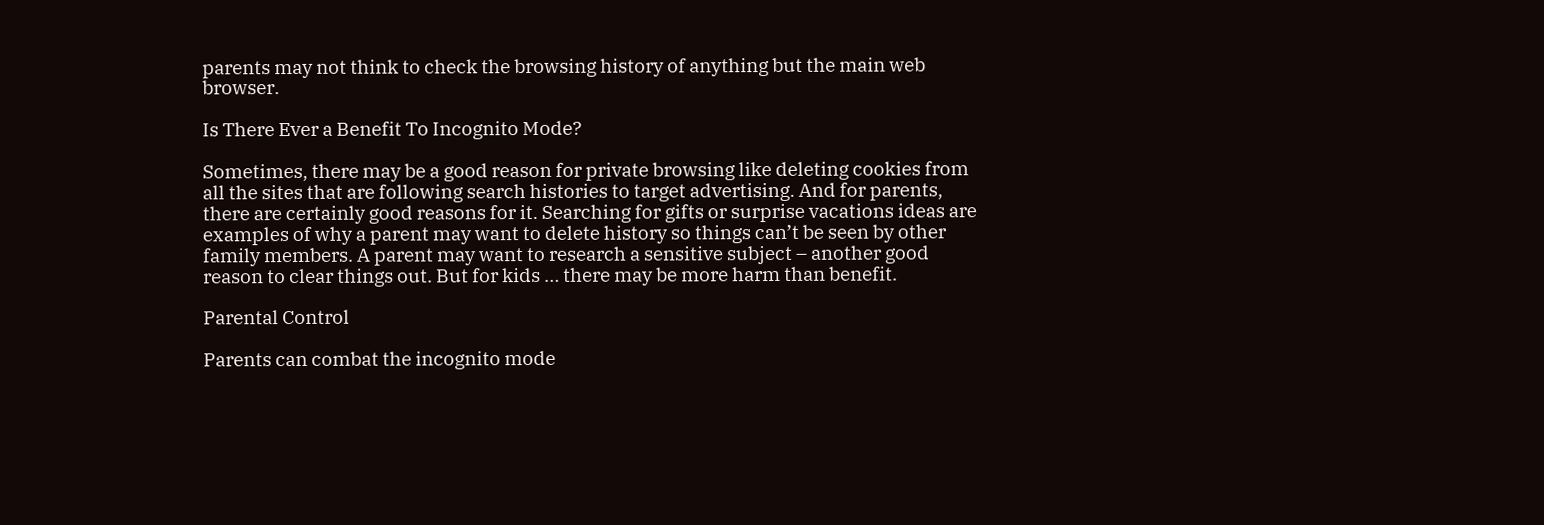parents may not think to check the browsing history of anything but the main web browser.

Is There Ever a Benefit To Incognito Mode?

Sometimes, there may be a good reason for private browsing like deleting cookies from all the sites that are following search histories to target advertising. And for parents, there are certainly good reasons for it. Searching for gifts or surprise vacations ideas are examples of why a parent may want to delete history so things can’t be seen by other family members. A parent may want to research a sensitive subject – another good reason to clear things out. But for kids … there may be more harm than benefit.

Parental Control

Parents can combat the incognito mode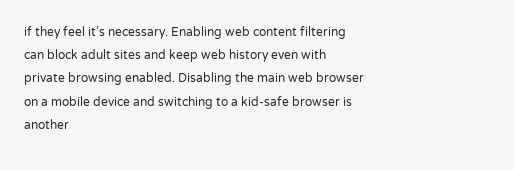if they feel it’s necessary. Enabling web content filtering can block adult sites and keep web history even with private browsing enabled. Disabling the main web browser on a mobile device and switching to a kid-safe browser is another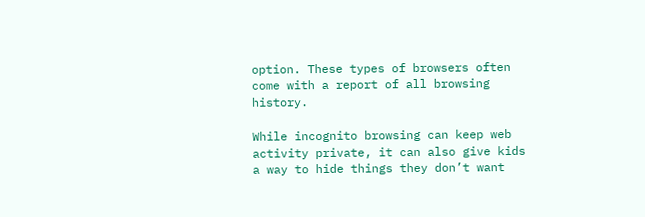option. These types of browsers often come with a report of all browsing history.

While incognito browsing can keep web activity private, it can also give kids a way to hide things they don’t want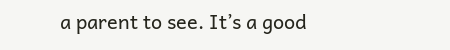a parent to see. It’s a good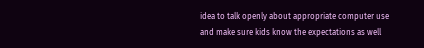idea to talk openly about appropriate computer use and make sure kids know the expectations as well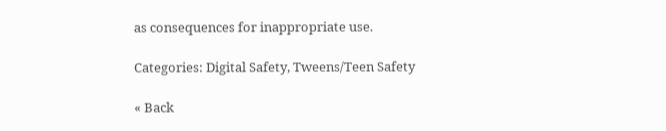as consequences for inappropriate use.

Categories: Digital Safety, Tweens/Teen Safety

« Back